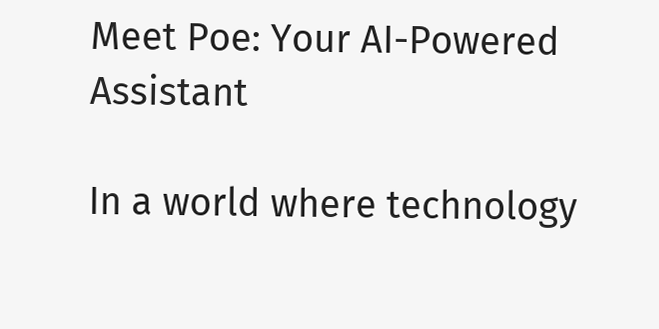Meet Poe: Your AI-Powered Assistant

In a world where technology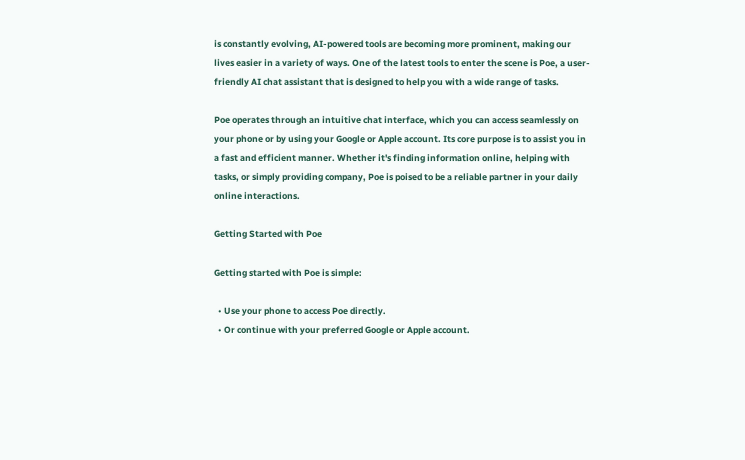is constantly evolving, AI-powered tools are becoming more prominent, making our lives easier in a variety of ways. One of the latest tools to enter the scene is Poe, a user-friendly AI chat assistant that is designed to help you with a wide range of tasks.

Poe operates through an intuitive chat interface, which you can access seamlessly on your phone or by using your Google or Apple account. Its core purpose is to assist you in a fast and efficient manner. Whether it's finding information online, helping with tasks, or simply providing company, Poe is poised to be a reliable partner in your daily online interactions.

Getting Started with Poe

Getting started with Poe is simple:

  • Use your phone to access Poe directly.
  • Or continue with your preferred Google or Apple account.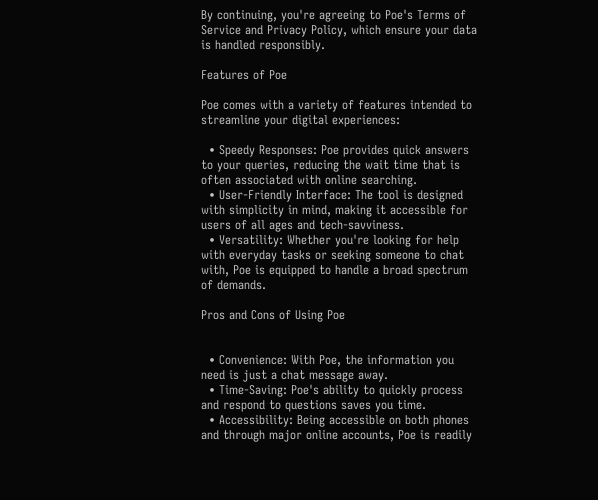By continuing, you're agreeing to Poe's Terms of Service and Privacy Policy, which ensure your data is handled responsibly.

Features of Poe

Poe comes with a variety of features intended to streamline your digital experiences:

  • Speedy Responses: Poe provides quick answers to your queries, reducing the wait time that is often associated with online searching.
  • User-Friendly Interface: The tool is designed with simplicity in mind, making it accessible for users of all ages and tech-savviness.
  • Versatility: Whether you're looking for help with everyday tasks or seeking someone to chat with, Poe is equipped to handle a broad spectrum of demands.

Pros and Cons of Using Poe


  • Convenience: With Poe, the information you need is just a chat message away.
  • Time-Saving: Poe's ability to quickly process and respond to questions saves you time.
  • Accessibility: Being accessible on both phones and through major online accounts, Poe is readily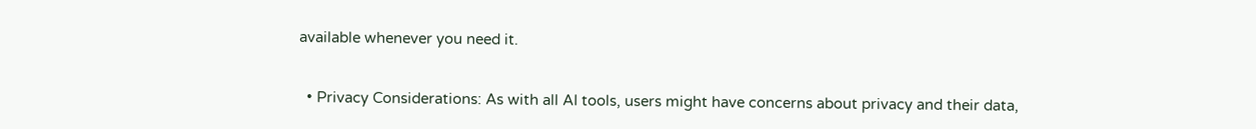available whenever you need it.


  • Privacy Considerations: As with all AI tools, users might have concerns about privacy and their data,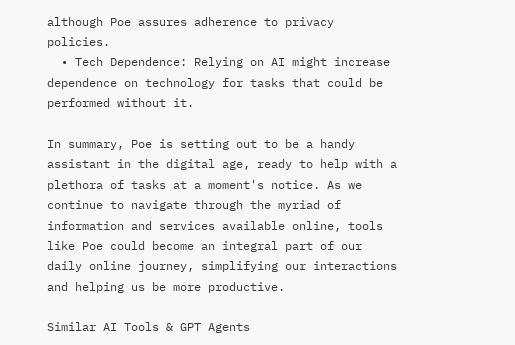although Poe assures adherence to privacy policies.
  • Tech Dependence: Relying on AI might increase dependence on technology for tasks that could be performed without it.

In summary, Poe is setting out to be a handy assistant in the digital age, ready to help with a plethora of tasks at a moment's notice. As we continue to navigate through the myriad of information and services available online, tools like Poe could become an integral part of our daily online journey, simplifying our interactions and helping us be more productive.

Similar AI Tools & GPT Agents